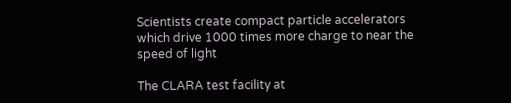Scientists create compact particle accelerators which drive 1000 times more charge to near the speed of light

The CLARA test facility at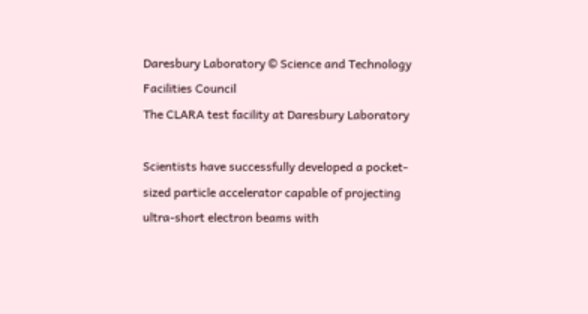Daresbury Laboratory © Science and Technology Facilities Council
The CLARA test facility at Daresbury Laboratory

Scientists have successfully developed a pocket-sized particle accelerator capable of projecting ultra-short electron beams with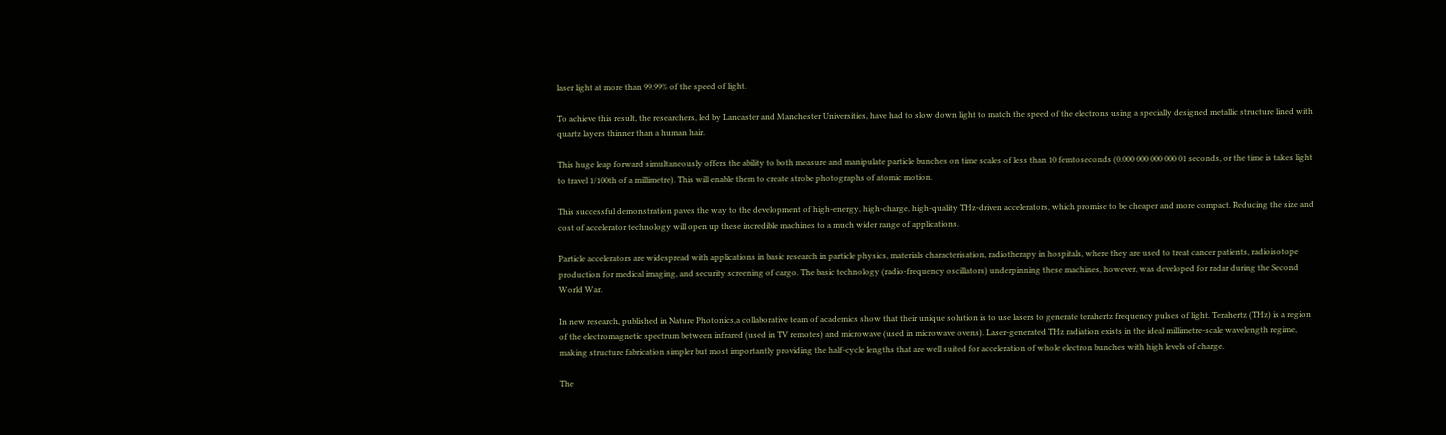laser light at more than 99.99% of the speed of light.

To achieve this result, the researchers, led by Lancaster and Manchester Universities, have had to slow down light to match the speed of the electrons using a specially designed metallic structure lined with quartz layers thinner than a human hair.

This huge leap forward simultaneously offers the ability to both measure and manipulate particle bunches on time scales of less than 10 femtoseconds (0.000 000 000 000 01 seconds, or the time is takes light to travel 1/100th of a millimetre). This will enable them to create strobe photographs of atomic motion.

This successful demonstration paves the way to the development of high-energy, high-charge, high-quality THz-driven accelerators, which promise to be cheaper and more compact. Reducing the size and cost of accelerator technology will open up these incredible machines to a much wider range of applications.

Particle accelerators are widespread with applications in basic research in particle physics, materials characterisation, radiotherapy in hospitals, where they are used to treat cancer patients, radioisotope production for medical imaging, and security screening of cargo. The basic technology (radio-frequency oscillators) underpinning these machines, however, was developed for radar during the Second World War.

In new research, published in Nature Photonics,a collaborative team of academics show that their unique solution is to use lasers to generate terahertz frequency pulses of light. Terahertz (THz) is a region of the electromagnetic spectrum between infrared (used in TV remotes) and microwave (used in microwave ovens). Laser-generated THz radiation exists in the ideal millimetre-scale wavelength regime, making structure fabrication simpler but most importantly providing the half-cycle lengths that are well suited for acceleration of whole electron bunches with high levels of charge.

The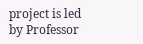project is led by Professor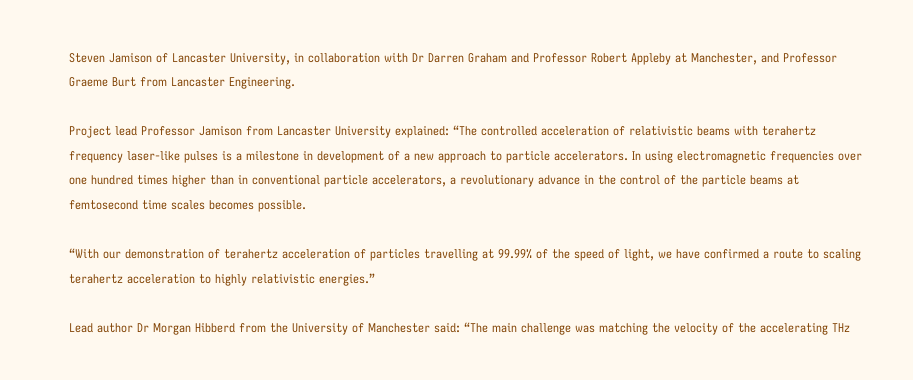Steven Jamison of Lancaster University, in collaboration with Dr Darren Graham and Professor Robert Appleby at Manchester, and Professor Graeme Burt from Lancaster Engineering.

Project lead Professor Jamison from Lancaster University explained: “The controlled acceleration of relativistic beams with terahertz frequency laser-like pulses is a milestone in development of a new approach to particle accelerators. In using electromagnetic frequencies over one hundred times higher than in conventional particle accelerators, a revolutionary advance in the control of the particle beams at femtosecond time scales becomes possible.

“With our demonstration of terahertz acceleration of particles travelling at 99.99% of the speed of light, we have confirmed a route to scaling terahertz acceleration to highly relativistic energies.”

Lead author Dr Morgan Hibberd from the University of Manchester said: “The main challenge was matching the velocity of the accelerating THz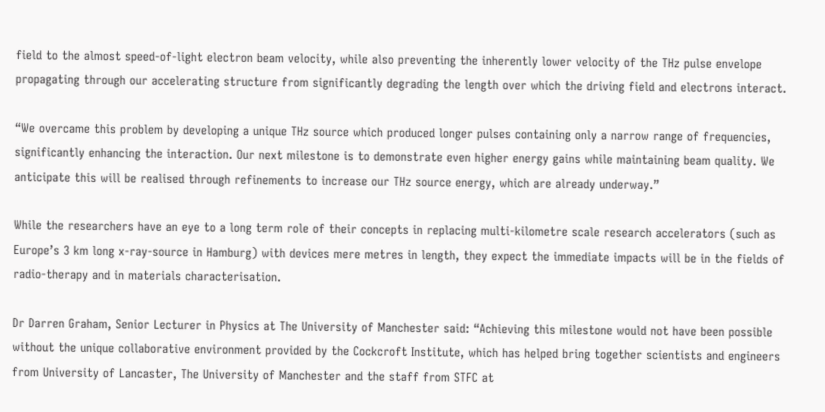field to the almost speed-of-light electron beam velocity, while also preventing the inherently lower velocity of the THz pulse envelope propagating through our accelerating structure from significantly degrading the length over which the driving field and electrons interact.

“We overcame this problem by developing a unique THz source which produced longer pulses containing only a narrow range of frequencies, significantly enhancing the interaction. Our next milestone is to demonstrate even higher energy gains while maintaining beam quality. We anticipate this will be realised through refinements to increase our THz source energy, which are already underway.”

While the researchers have an eye to a long term role of their concepts in replacing multi-kilometre scale research accelerators (such as Europe’s 3 km long x-ray-source in Hamburg) with devices mere metres in length, they expect the immediate impacts will be in the fields of radio-therapy and in materials characterisation.

Dr Darren Graham, Senior Lecturer in Physics at The University of Manchester said: “Achieving this milestone would not have been possible without the unique collaborative environment provided by the Cockcroft Institute, which has helped bring together scientists and engineers from University of Lancaster, The University of Manchester and the staff from STFC at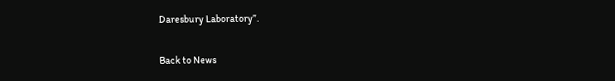Daresbury Laboratory”.

Back to News